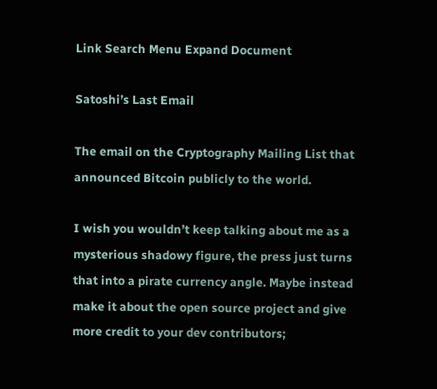Link Search Menu Expand Document

Satoshi’s Last Email

The email on the Cryptography Mailing List that announced Bitcoin publicly to the world.

I wish you wouldn’t keep talking about me as a mysterious shadowy figure, the press just turns that into a pirate currency angle. Maybe instead make it about the open source project and give more credit to your dev contributors;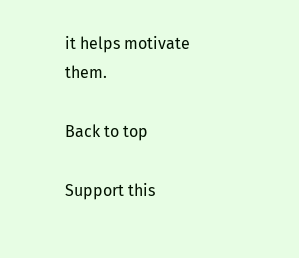it helps motivate them.

Back to top

Support this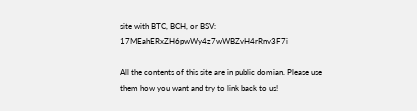site with BTC, BCH, or BSV: 17MEahERxZH6pwWy4z7wWBZvH4rRnv3F7i

All the contents of this site are in public domian. Please use them how you want and try to link back to us!